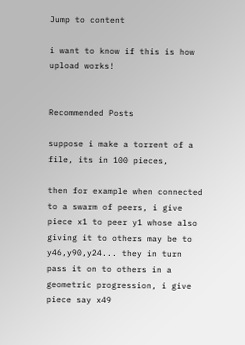Jump to content

i want to know if this is how upload works!


Recommended Posts

suppose i make a torrent of a file, its in 100 pieces,

then for example when connected to a swarm of peers, i give piece x1 to peer y1 whose also giving it to others may be to y46,y90,y24... they in turn pass it on to others in a geometric progression, i give piece say x49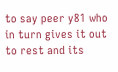to say peer y81 who in turn gives it out to rest and its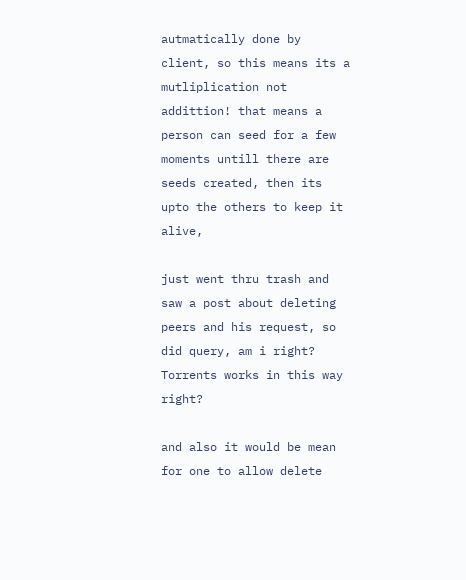autmatically done by client, so this means its a mutliplication not addittion! that means a person can seed for a few moments untill there are seeds created, then its upto the others to keep it alive,

just went thru trash and saw a post about deleting peers and his request, so did query, am i right? Torrents works in this way right?

and also it would be mean for one to allow delete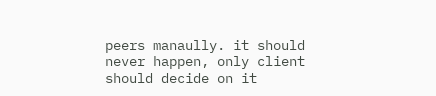peers manaully. it should never happen, only client should decide on it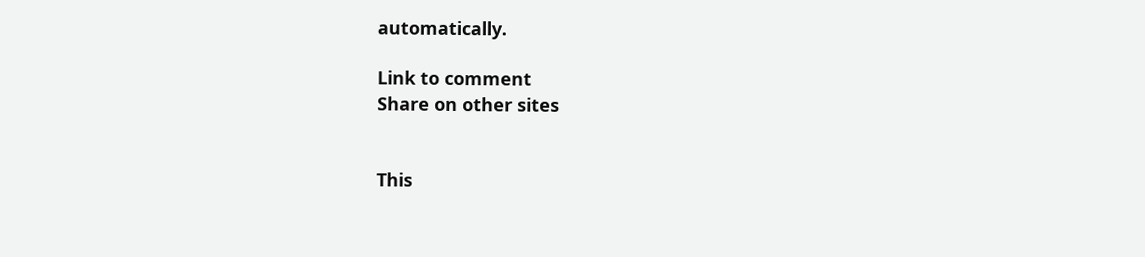automatically.

Link to comment
Share on other sites


This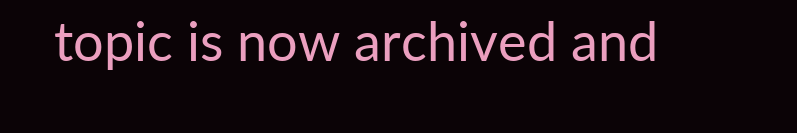topic is now archived and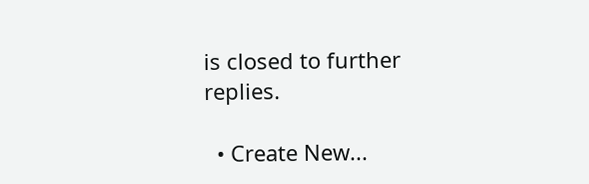is closed to further replies.

  • Create New...